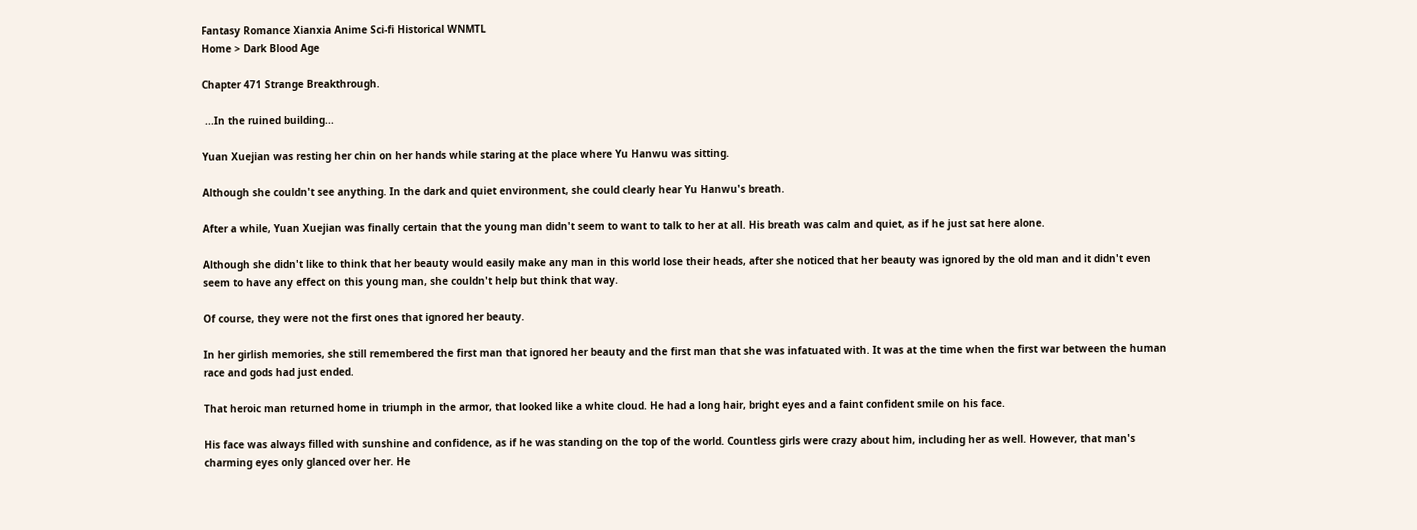Fantasy Romance Xianxia Anime Sci-fi Historical WNMTL
Home > Dark Blood Age

Chapter 471 Strange Breakthrough.

 ...In the ruined building...

Yuan Xuejian was resting her chin on her hands while staring at the place where Yu Hanwu was sitting.

Although she couldn't see anything. In the dark and quiet environment, she could clearly hear Yu Hanwu's breath.

After a while, Yuan Xuejian was finally certain that the young man didn't seem to want to talk to her at all. His breath was calm and quiet, as if he just sat here alone.

Although she didn't like to think that her beauty would easily make any man in this world lose their heads, after she noticed that her beauty was ignored by the old man and it didn't even seem to have any effect on this young man, she couldn't help but think that way.

Of course, they were not the first ones that ignored her beauty.

In her girlish memories, she still remembered the first man that ignored her beauty and the first man that she was infatuated with. It was at the time when the first war between the human race and gods had just ended.

That heroic man returned home in triumph in the armor, that looked like a white cloud. He had a long hair, bright eyes and a faint confident smile on his face.

His face was always filled with sunshine and confidence, as if he was standing on the top of the world. Countless girls were crazy about him, including her as well. However, that man's charming eyes only glanced over her. He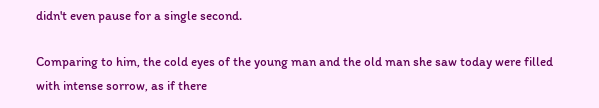didn't even pause for a single second.

Comparing to him, the cold eyes of the young man and the old man she saw today were filled with intense sorrow, as if there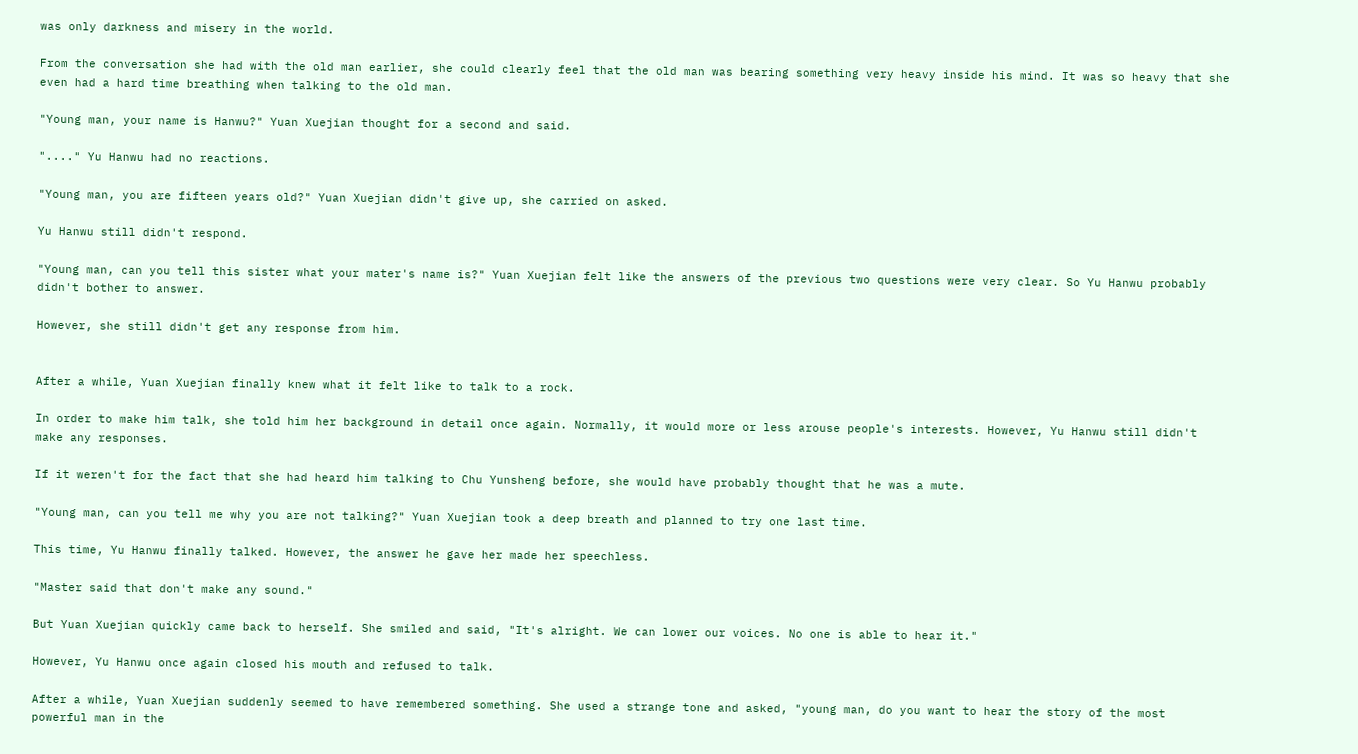was only darkness and misery in the world.

From the conversation she had with the old man earlier, she could clearly feel that the old man was bearing something very heavy inside his mind. It was so heavy that she even had a hard time breathing when talking to the old man.

"Young man, your name is Hanwu?" Yuan Xuejian thought for a second and said.

"...." Yu Hanwu had no reactions.

"Young man, you are fifteen years old?" Yuan Xuejian didn't give up, she carried on asked.

Yu Hanwu still didn't respond.

"Young man, can you tell this sister what your mater's name is?" Yuan Xuejian felt like the answers of the previous two questions were very clear. So Yu Hanwu probably didn't bother to answer.

However, she still didn't get any response from him.


After a while, Yuan Xuejian finally knew what it felt like to talk to a rock.

In order to make him talk, she told him her background in detail once again. Normally, it would more or less arouse people's interests. However, Yu Hanwu still didn't make any responses.

If it weren't for the fact that she had heard him talking to Chu Yunsheng before, she would have probably thought that he was a mute.

"Young man, can you tell me why you are not talking?" Yuan Xuejian took a deep breath and planned to try one last time.

This time, Yu Hanwu finally talked. However, the answer he gave her made her speechless.

"Master said that don't make any sound."

But Yuan Xuejian quickly came back to herself. She smiled and said, "It's alright. We can lower our voices. No one is able to hear it."

However, Yu Hanwu once again closed his mouth and refused to talk.

After a while, Yuan Xuejian suddenly seemed to have remembered something. She used a strange tone and asked, "young man, do you want to hear the story of the most powerful man in the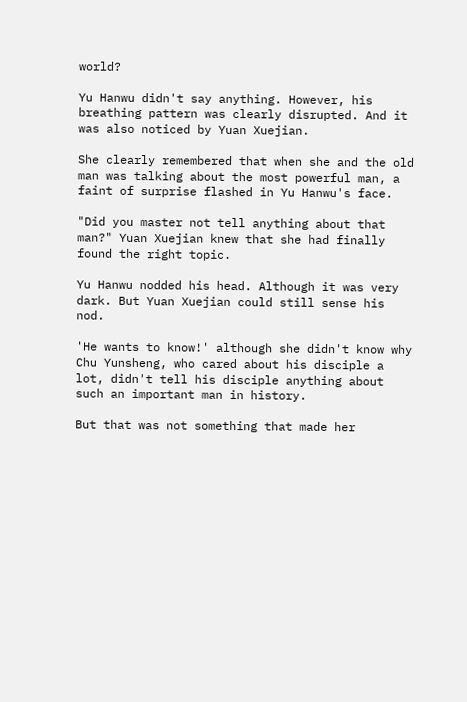world?

Yu Hanwu didn't say anything. However, his breathing pattern was clearly disrupted. And it was also noticed by Yuan Xuejian.

She clearly remembered that when she and the old man was talking about the most powerful man, a faint of surprise flashed in Yu Hanwu's face.

"Did you master not tell anything about that man?" Yuan Xuejian knew that she had finally found the right topic.

Yu Hanwu nodded his head. Although it was very dark. But Yuan Xuejian could still sense his nod.

'He wants to know!' although she didn't know why Chu Yunsheng, who cared about his disciple a lot, didn't tell his disciple anything about such an important man in history.

But that was not something that made her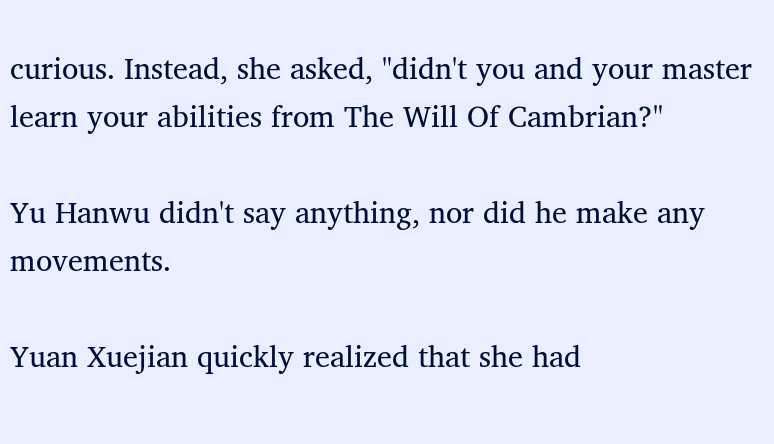curious. Instead, she asked, "didn't you and your master learn your abilities from The Will Of Cambrian?"

Yu Hanwu didn't say anything, nor did he make any movements.

Yuan Xuejian quickly realized that she had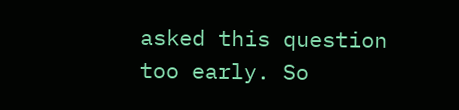asked this question too early. So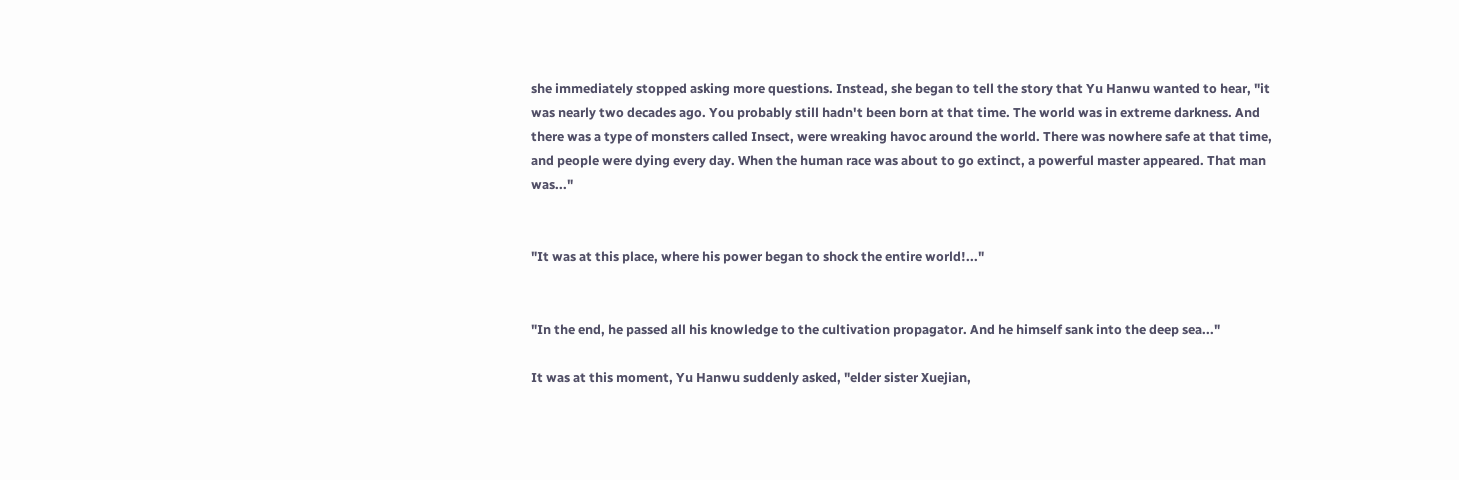she immediately stopped asking more questions. Instead, she began to tell the story that Yu Hanwu wanted to hear, "it was nearly two decades ago. You probably still hadn't been born at that time. The world was in extreme darkness. And there was a type of monsters called Insect, were wreaking havoc around the world. There was nowhere safe at that time, and people were dying every day. When the human race was about to go extinct, a powerful master appeared. That man was..."


"It was at this place, where his power began to shock the entire world!..."


"In the end, he passed all his knowledge to the cultivation propagator. And he himself sank into the deep sea..."

It was at this moment, Yu Hanwu suddenly asked, "elder sister Xuejian,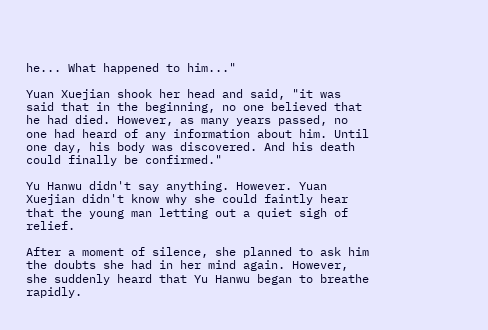he... What happened to him..."

Yuan Xuejian shook her head and said, "it was said that in the beginning, no one believed that he had died. However, as many years passed, no one had heard of any information about him. Until one day, his body was discovered. And his death could finally be confirmed."

Yu Hanwu didn't say anything. However. Yuan Xuejian didn't know why she could faintly hear that the young man letting out a quiet sigh of relief.

After a moment of silence, she planned to ask him the doubts she had in her mind again. However, she suddenly heard that Yu Hanwu began to breathe rapidly.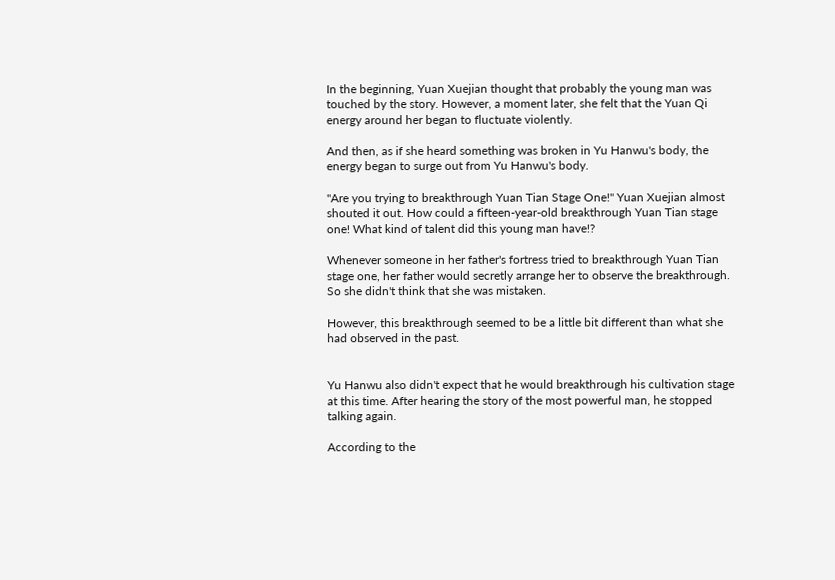In the beginning, Yuan Xuejian thought that probably the young man was touched by the story. However, a moment later, she felt that the Yuan Qi energy around her began to fluctuate violently.

And then, as if she heard something was broken in Yu Hanwu's body, the energy began to surge out from Yu Hanwu's body.

"Are you trying to breakthrough Yuan Tian Stage One!" Yuan Xuejian almost shouted it out. How could a fifteen-year-old breakthrough Yuan Tian stage one! What kind of talent did this young man have!?

Whenever someone in her father's fortress tried to breakthrough Yuan Tian stage one, her father would secretly arrange her to observe the breakthrough. So she didn't think that she was mistaken.

However, this breakthrough seemed to be a little bit different than what she had observed in the past.


Yu Hanwu also didn't expect that he would breakthrough his cultivation stage at this time. After hearing the story of the most powerful man, he stopped talking again.

According to the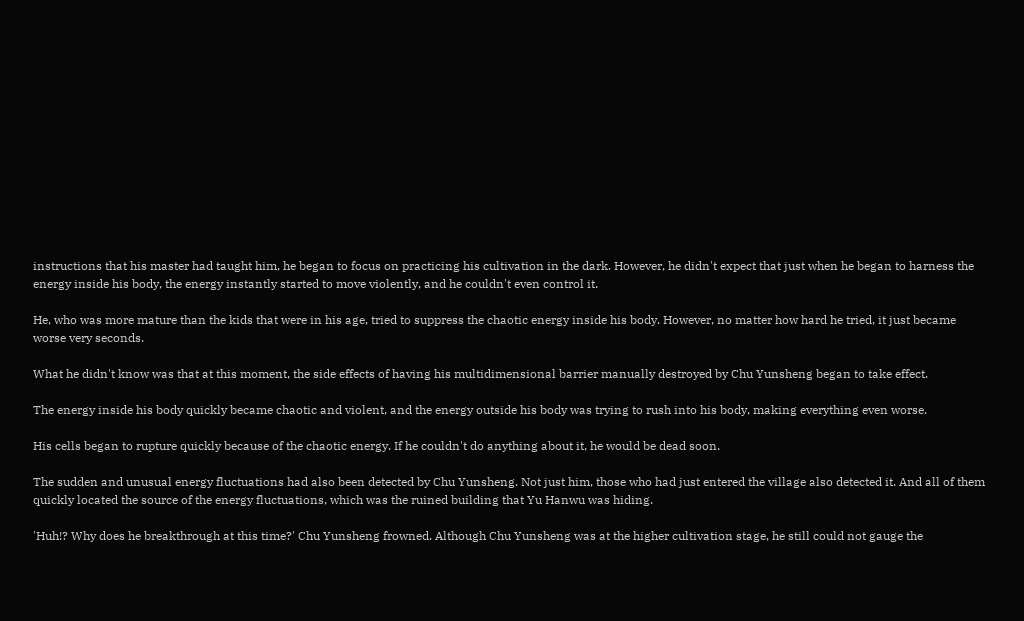instructions that his master had taught him, he began to focus on practicing his cultivation in the dark. However, he didn't expect that just when he began to harness the energy inside his body, the energy instantly started to move violently, and he couldn't even control it.

He, who was more mature than the kids that were in his age, tried to suppress the chaotic energy inside his body. However, no matter how hard he tried, it just became worse very seconds.

What he didn't know was that at this moment, the side effects of having his multidimensional barrier manually destroyed by Chu Yunsheng began to take effect.

The energy inside his body quickly became chaotic and violent, and the energy outside his body was trying to rush into his body, making everything even worse.

His cells began to rupture quickly because of the chaotic energy. If he couldn't do anything about it, he would be dead soon.

The sudden and unusual energy fluctuations had also been detected by Chu Yunsheng. Not just him, those who had just entered the village also detected it. And all of them quickly located the source of the energy fluctuations, which was the ruined building that Yu Hanwu was hiding.

'Huh!? Why does he breakthrough at this time?' Chu Yunsheng frowned. Although Chu Yunsheng was at the higher cultivation stage, he still could not gauge the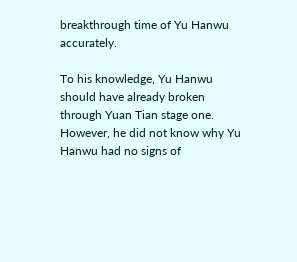breakthrough time of Yu Hanwu accurately.

To his knowledge, Yu Hanwu should have already broken through Yuan Tian stage one. However, he did not know why Yu Hanwu had no signs of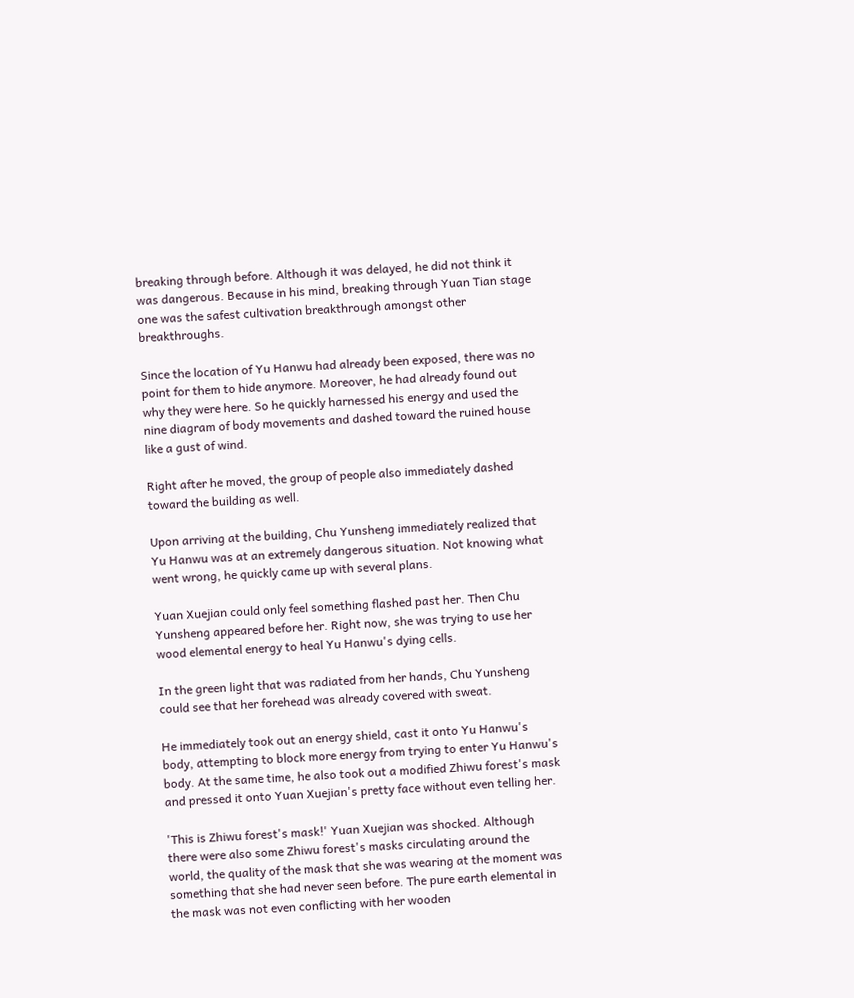breaking through before. Although it was delayed, he did not think it was dangerous. Because in his mind, breaking through Yuan Tian stage one was the safest cultivation breakthrough amongst other breakthroughs.

Since the location of Yu Hanwu had already been exposed, there was no point for them to hide anymore. Moreover, he had already found out why they were here. So he quickly harnessed his energy and used the nine diagram of body movements and dashed toward the ruined house like a gust of wind.

Right after he moved, the group of people also immediately dashed toward the building as well.

Upon arriving at the building, Chu Yunsheng immediately realized that Yu Hanwu was at an extremely dangerous situation. Not knowing what went wrong, he quickly came up with several plans.

Yuan Xuejian could only feel something flashed past her. Then Chu Yunsheng appeared before her. Right now, she was trying to use her wood elemental energy to heal Yu Hanwu's dying cells.

In the green light that was radiated from her hands, Chu Yunsheng could see that her forehead was already covered with sweat.

He immediately took out an energy shield, cast it onto Yu Hanwu's body, attempting to block more energy from trying to enter Yu Hanwu's body. At the same time, he also took out a modified Zhiwu forest's mask and pressed it onto Yuan Xuejian's pretty face without even telling her.

'This is Zhiwu forest's mask!' Yuan Xuejian was shocked. Although there were also some Zhiwu forest's masks circulating around the world, the quality of the mask that she was wearing at the moment was something that she had never seen before. The pure earth elemental in the mask was not even conflicting with her wooden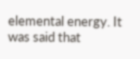elemental energy. It was said that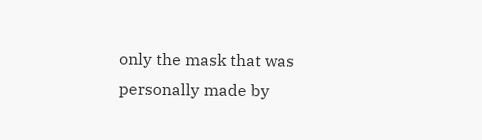only the mask that was personally made by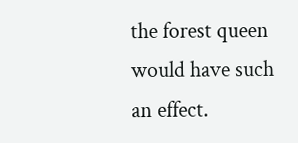the forest queen would have such an effect.